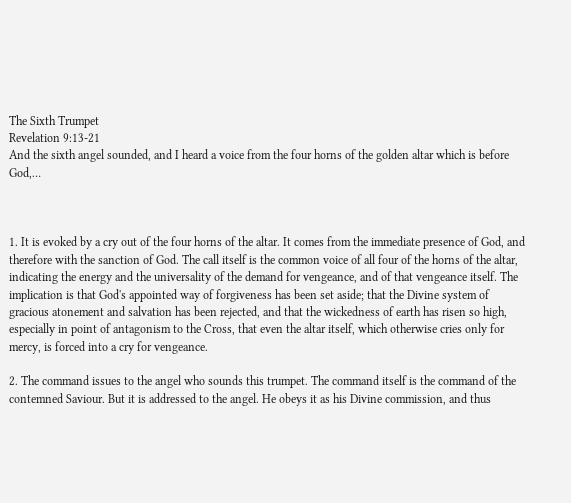The Sixth Trumpet
Revelation 9:13-21
And the sixth angel sounded, and I heard a voice from the four horns of the golden altar which is before God,…



1. It is evoked by a cry out of the four horns of the altar. It comes from the immediate presence of God, and therefore with the sanction of God. The call itself is the common voice of all four of the horns of the altar, indicating the energy and the universality of the demand for vengeance, and of that vengeance itself. The implication is that God's appointed way of forgiveness has been set aside; that the Divine system of gracious atonement and salvation has been rejected, and that the wickedness of earth has risen so high, especially in point of antagonism to the Cross, that even the altar itself, which otherwise cries only for mercy, is forced into a cry for vengeance.

2. The command issues to the angel who sounds this trumpet. The command itself is the command of the contemned Saviour. But it is addressed to the angel. He obeys it as his Divine commission, and thus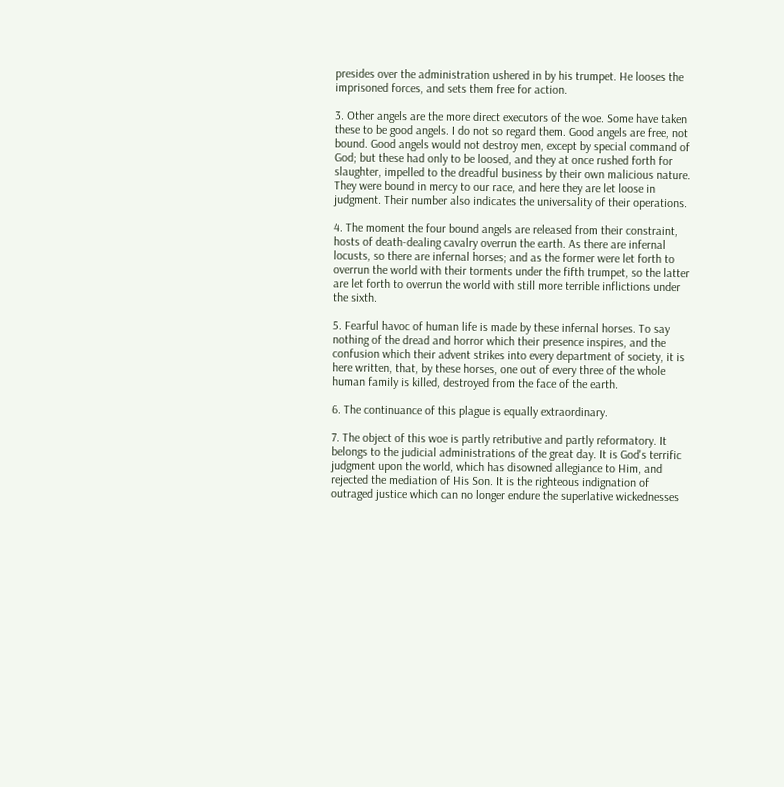presides over the administration ushered in by his trumpet. He looses the imprisoned forces, and sets them free for action.

3. Other angels are the more direct executors of the woe. Some have taken these to be good angels. I do not so regard them. Good angels are free, not bound. Good angels would not destroy men, except by special command of God; but these had only to be loosed, and they at once rushed forth for slaughter, impelled to the dreadful business by their own malicious nature. They were bound in mercy to our race, and here they are let loose in judgment. Their number also indicates the universality of their operations.

4. The moment the four bound angels are released from their constraint, hosts of death-dealing cavalry overrun the earth. As there are infernal locusts, so there are infernal horses; and as the former were let forth to overrun the world with their torments under the fifth trumpet, so the latter are let forth to overrun the world with still more terrible inflictions under the sixth.

5. Fearful havoc of human life is made by these infernal horses. To say nothing of the dread and horror which their presence inspires, and the confusion which their advent strikes into every department of society, it is here written, that, by these horses, one out of every three of the whole human family is killed, destroyed from the face of the earth.

6. The continuance of this plague is equally extraordinary.

7. The object of this woe is partly retributive and partly reformatory. It belongs to the judicial administrations of the great day. It is God's terrific judgment upon the world, which has disowned allegiance to Him, and rejected the mediation of His Son. It is the righteous indignation of outraged justice which can no longer endure the superlative wickednesses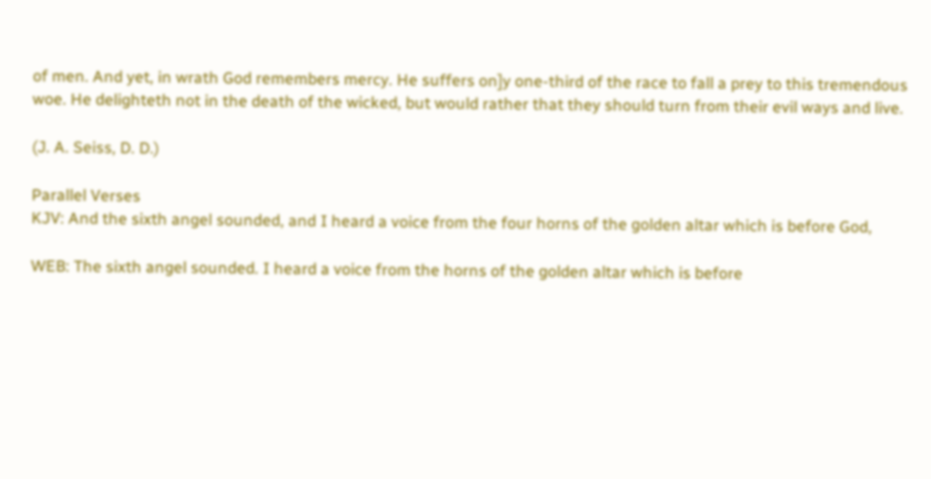of men. And yet, in wrath God remembers mercy. He suffers on]y one-third of the race to fall a prey to this tremendous woe. He delighteth not in the death of the wicked, but would rather that they should turn from their evil ways and live.

(J. A. Seiss, D. D.)

Parallel Verses
KJV: And the sixth angel sounded, and I heard a voice from the four horns of the golden altar which is before God,

WEB: The sixth angel sounded. I heard a voice from the horns of the golden altar which is before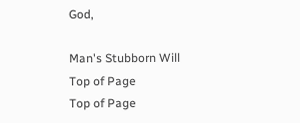God,

Man's Stubborn Will
Top of Page
Top of Page